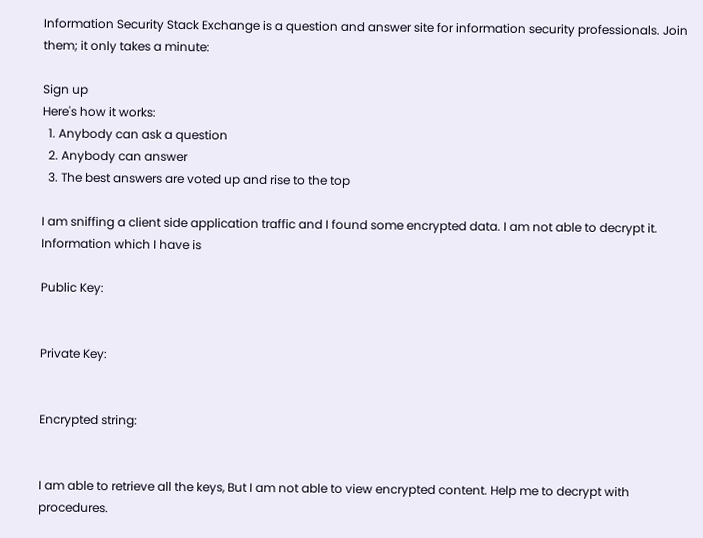Information Security Stack Exchange is a question and answer site for information security professionals. Join them; it only takes a minute:

Sign up
Here's how it works:
  1. Anybody can ask a question
  2. Anybody can answer
  3. The best answers are voted up and rise to the top

I am sniffing a client side application traffic and I found some encrypted data. I am not able to decrypt it. Information which I have is

Public Key:


Private Key:


Encrypted string:


I am able to retrieve all the keys, But I am not able to view encrypted content. Help me to decrypt with procedures.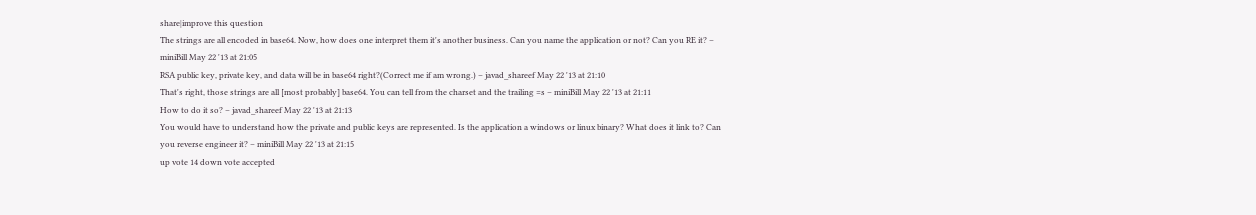share|improve this question
The strings are all encoded in base64. Now, how does one interpret them it's another business. Can you name the application or not? Can you RE it? – miniBill May 22 '13 at 21:05
RSA public key, private key, and data will be in base64 right?(Correct me if am wrong.) – javad_shareef May 22 '13 at 21:10
That's right, those strings are all [most probably] base64. You can tell from the charset and the trailing =s – miniBill May 22 '13 at 21:11
How to do it so? – javad_shareef May 22 '13 at 21:13
You would have to understand how the private and public keys are represented. Is the application a windows or linux binary? What does it link to? Can you reverse engineer it? – miniBill May 22 '13 at 21:15
up vote 14 down vote accepted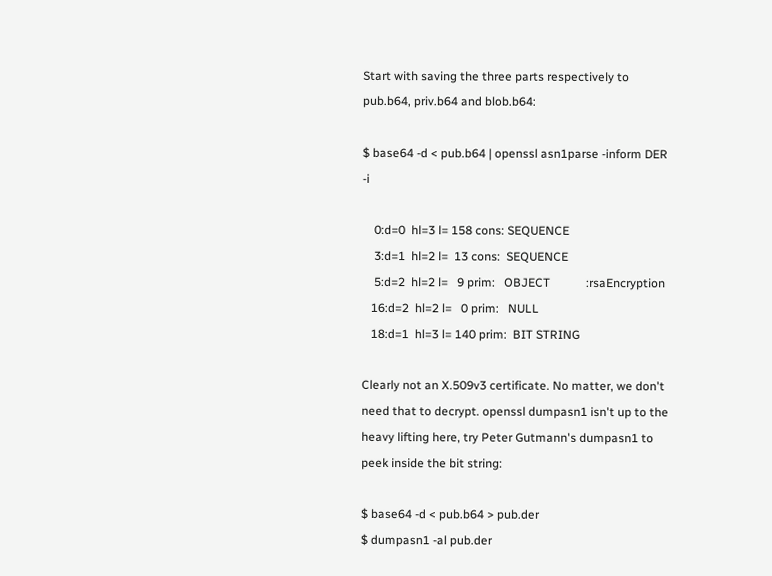Start with saving the three parts respectively to pub.b64, priv.b64 and blob.b64:

$ base64 -d < pub.b64 | openssl asn1parse -inform DER -i

    0:d=0  hl=3 l= 158 cons: SEQUENCE
    3:d=1  hl=2 l=  13 cons:  SEQUENCE
    5:d=2  hl=2 l=   9 prim:   OBJECT            :rsaEncryption
   16:d=2  hl=2 l=   0 prim:   NULL
   18:d=1  hl=3 l= 140 prim:  BIT STRING

Clearly not an X.509v3 certificate. No matter, we don't need that to decrypt. openssl dumpasn1 isn't up to the heavy lifting here, try Peter Gutmann's dumpasn1 to peek inside the bit string:

$ base64 -d < pub.b64 > pub.der
$ dumpasn1 -al pub.der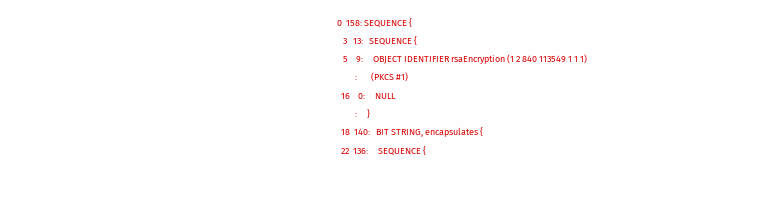0  158: SEQUENCE {
   3   13:   SEQUENCE {
   5    9:     OBJECT IDENTIFIER rsaEncryption (1 2 840 113549 1 1 1)
         :       (PKCS #1)
  16    0:     NULL
         :     }
  18  140:   BIT STRING, encapsulates {
  22  136:     SEQUENCE {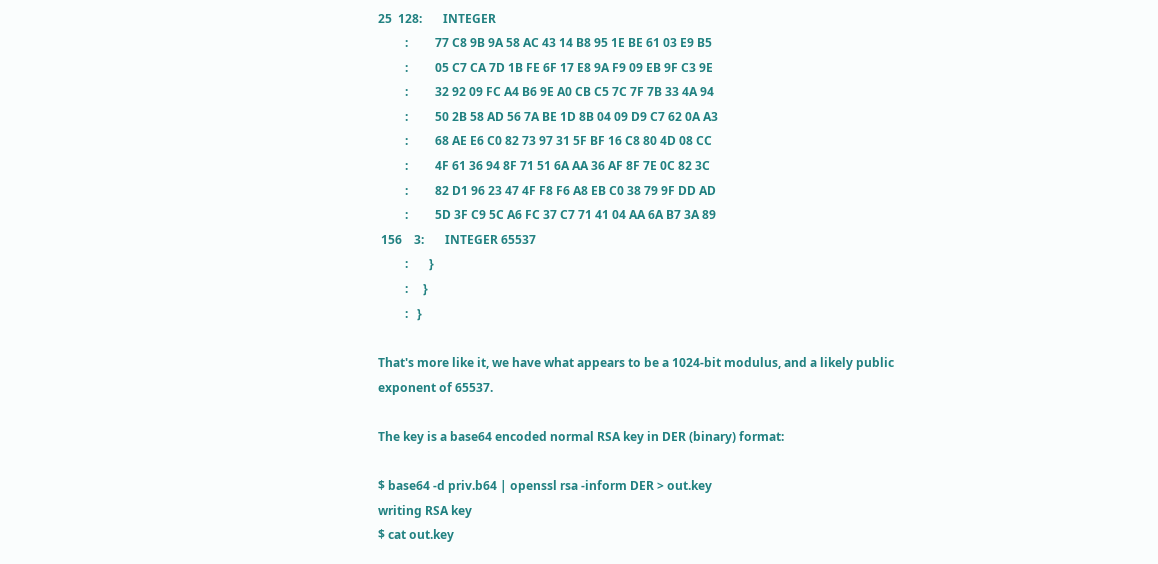25  128:       INTEGER
         :         77 C8 9B 9A 58 AC 43 14 B8 95 1E BE 61 03 E9 B5
         :         05 C7 CA 7D 1B FE 6F 17 E8 9A F9 09 EB 9F C3 9E
         :         32 92 09 FC A4 B6 9E A0 CB C5 7C 7F 7B 33 4A 94
         :         50 2B 58 AD 56 7A BE 1D 8B 04 09 D9 C7 62 0A A3
         :         68 AE E6 C0 82 73 97 31 5F BF 16 C8 80 4D 08 CC
         :         4F 61 36 94 8F 71 51 6A AA 36 AF 8F 7E 0C 82 3C
         :         82 D1 96 23 47 4F F8 F6 A8 EB C0 38 79 9F DD AD
         :         5D 3F C9 5C A6 FC 37 C7 71 41 04 AA 6A B7 3A 89
 156    3:       INTEGER 65537
         :       }
         :     }
         :   }

That's more like it, we have what appears to be a 1024-bit modulus, and a likely public exponent of 65537.

The key is a base64 encoded normal RSA key in DER (binary) format:

$ base64 -d priv.b64 | openssl rsa -inform DER > out.key
writing RSA key
$ cat out.key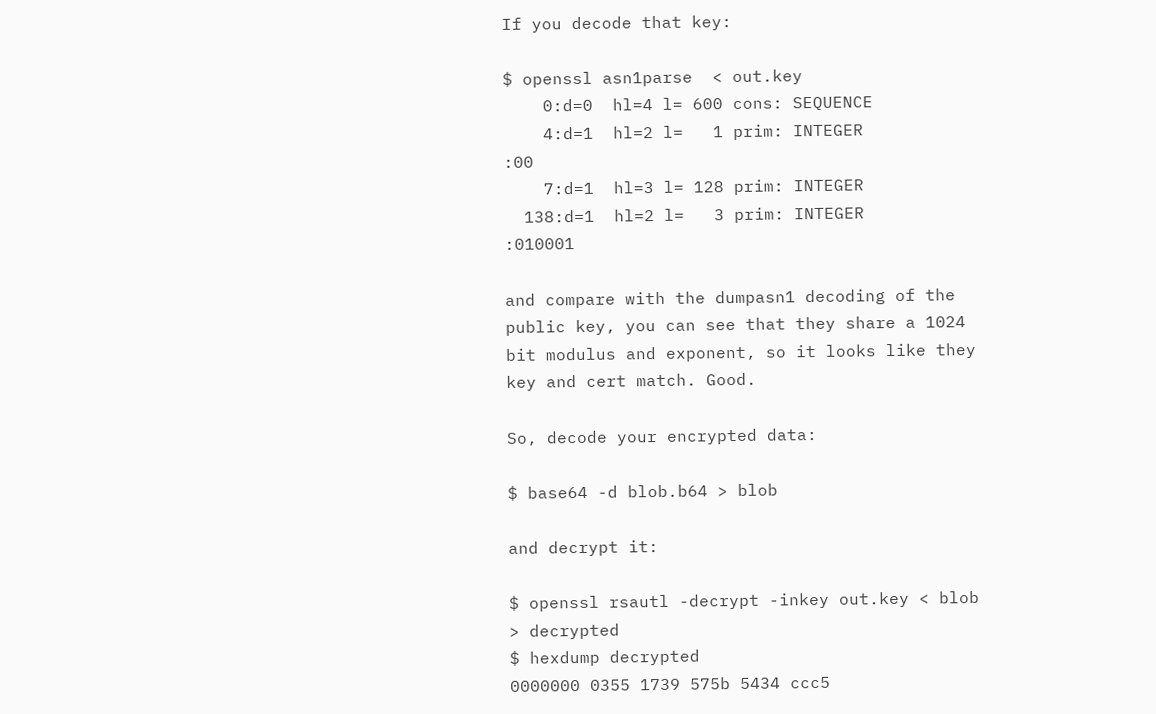If you decode that key:

$ openssl asn1parse  < out.key
    0:d=0  hl=4 l= 600 cons: SEQUENCE
    4:d=1  hl=2 l=   1 prim: INTEGER           :00
    7:d=1  hl=3 l= 128 prim: INTEGER
  138:d=1  hl=2 l=   3 prim: INTEGER           :010001

and compare with the dumpasn1 decoding of the public key, you can see that they share a 1024 bit modulus and exponent, so it looks like they key and cert match. Good.

So, decode your encrypted data:

$ base64 -d blob.b64 > blob

and decrypt it:

$ openssl rsautl -decrypt -inkey out.key < blob > decrypted
$ hexdump decrypted
0000000 0355 1739 575b 5434 ccc5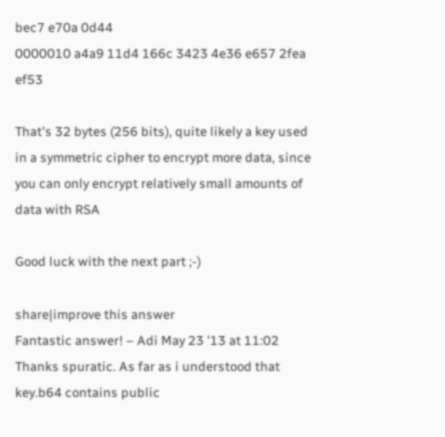bec7 e70a 0d44
0000010 a4a9 11d4 166c 3423 4e36 e657 2fea ef53

That's 32 bytes (256 bits), quite likely a key used in a symmetric cipher to encrypt more data, since you can only encrypt relatively small amounts of data with RSA

Good luck with the next part ;-)

share|improve this answer
Fantastic answer! – Adi May 23 '13 at 11:02
Thanks spuratic. As far as i understood that key.b64 contains public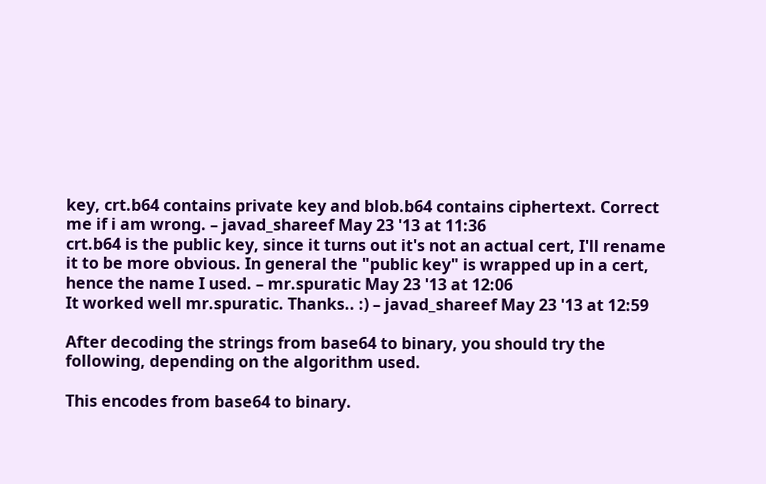key, crt.b64 contains private key and blob.b64 contains ciphertext. Correct me if i am wrong. – javad_shareef May 23 '13 at 11:36
crt.b64 is the public key, since it turns out it's not an actual cert, I'll rename it to be more obvious. In general the "public key" is wrapped up in a cert, hence the name I used. – mr.spuratic May 23 '13 at 12:06
It worked well mr.spuratic. Thanks.. :) – javad_shareef May 23 '13 at 12:59

After decoding the strings from base64 to binary, you should try the following, depending on the algorithm used.

This encodes from base64 to binary.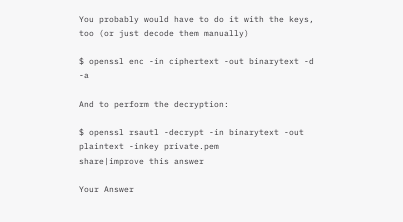You probably would have to do it with the keys, too (or just decode them manually)

$ openssl enc -in ciphertext -out binarytext -d -a

And to perform the decryption:

$ openssl rsautl -decrypt -in binarytext -out plaintext -inkey private.pem
share|improve this answer

Your Answer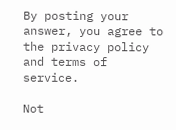By posting your answer, you agree to the privacy policy and terms of service.

Not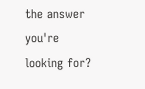the answer you're looking for?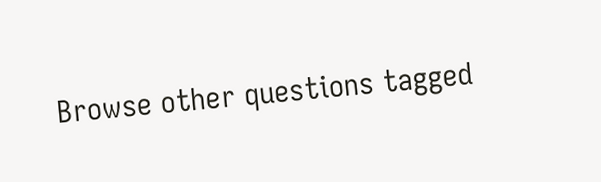Browse other questions tagged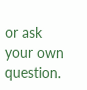or ask your own question.